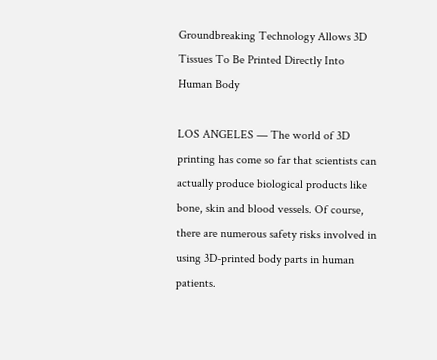Groundbreaking Technology Allows 3D Tissues To Be Printed Directly Into Human Body

LOS ANGELES — The world of 3D printing has come so far that scientists can actually produce biological products like bone, skin and blood vessels. Of course, there are numerous safety risks involved in using 3D-printed body parts in human patients.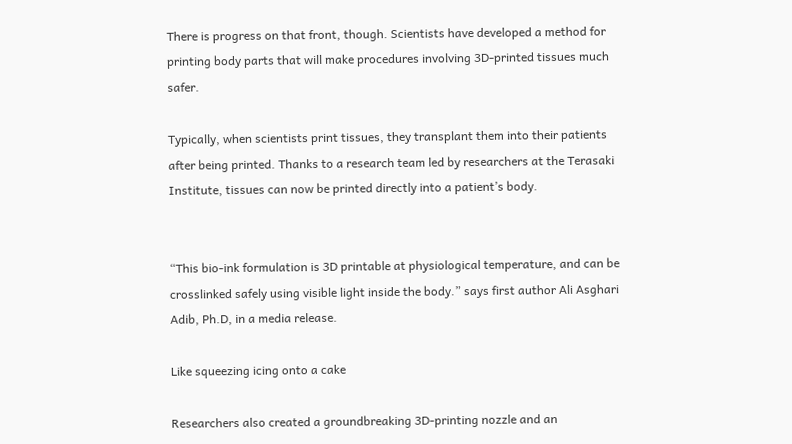There is progress on that front, though. Scientists have developed a method for printing body parts that will make procedures involving 3D-printed tissues much safer.

Typically, when scientists print tissues, they transplant them into their patients after being printed. Thanks to a research team led by researchers at the Terasaki Institute, tissues can now be printed directly into a patient’s body.


“This bio-ink formulation is 3D printable at physiological temperature, and can be crosslinked safely using visible light inside the body.” says first author Ali Asghari Adib, Ph.D, in a media release.

Like squeezing icing onto a cake

Researchers also created a groundbreaking 3D-printing nozzle and an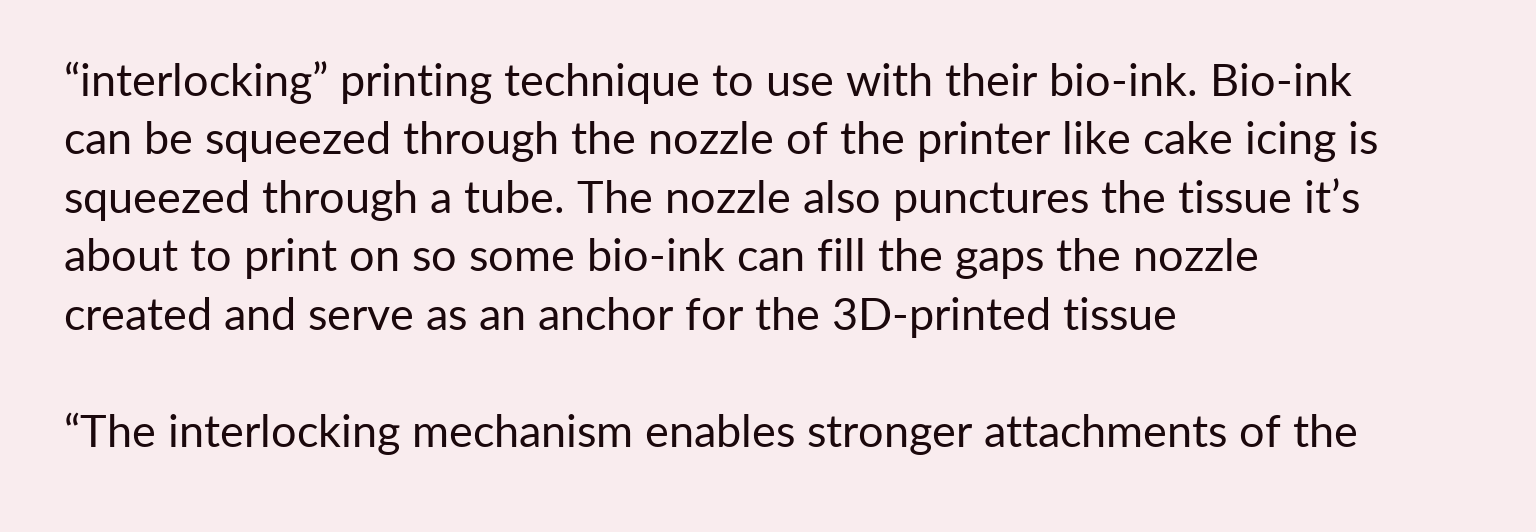“interlocking” printing technique to use with their bio-ink. Bio-ink can be squeezed through the nozzle of the printer like cake icing is squeezed through a tube. The nozzle also punctures the tissue it’s about to print on so some bio-ink can fill the gaps the nozzle created and serve as an anchor for the 3D-printed tissue

“The interlocking mechanism enables stronger attachments of the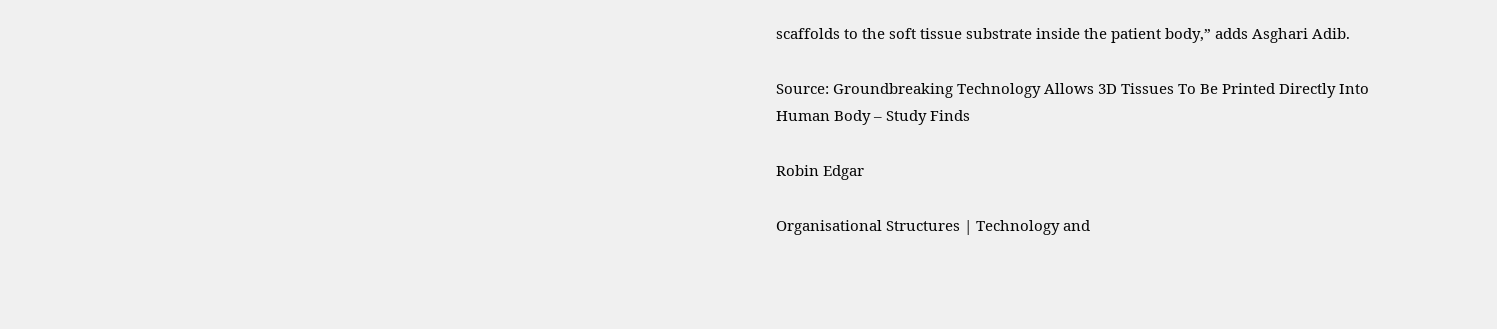scaffolds to the soft tissue substrate inside the patient body,” adds Asghari Adib.

Source: Groundbreaking Technology Allows 3D Tissues To Be Printed Directly Into Human Body – Study Finds

Robin Edgar

Organisational Structures | Technology and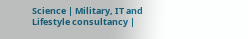Science | Military, IT and Lifestyle consultancy |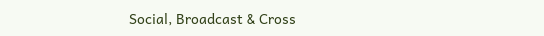Social, Broadcast & Cross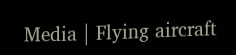Media | Flying aircraft